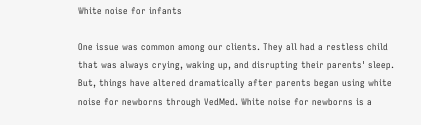White noise for infants

One issue was common among our clients. They all had a restless child that was always crying, waking up, and disrupting their parents' sleep. But, things have altered dramatically after parents began using white noise for newborns through VedMed. White noise for newborns is a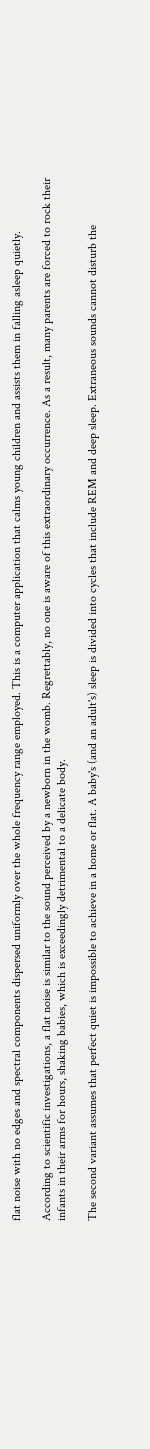flat noise with no edges and spectral components dispersed uniformly over the whole frequency range employed. This is a computer application that calms young children and assists them in falling asleep quietly.

According to scientific investigations, a flat noise is similar to the sound perceived by a newborn in the womb. Regrettably, no one is aware of this extraordinary occurrence. As a result, many parents are forced to rock their infants in their arms for hours, shaking babies, which is exceedingly detrimental to a delicate body.

The second variant assumes that perfect quiet is impossible to achieve in a home or flat. A baby's (and an adult's) sleep is divided into cycles that include REM and deep sleep. Extraneous sounds cannot disturb the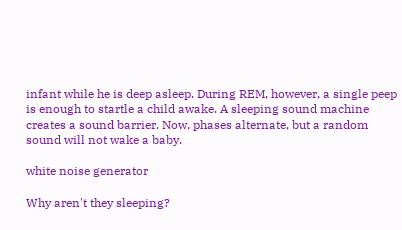infant while he is deep asleep. During REM, however, a single peep is enough to startle a child awake. A sleeping sound machine creates a sound barrier. Now, phases alternate, but a random sound will not wake a baby.

white noise generator

Why aren't they sleeping?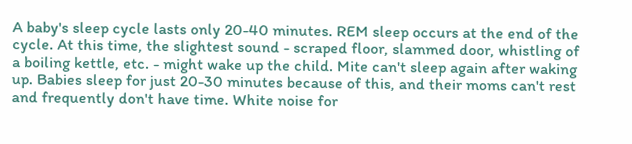A baby's sleep cycle lasts only 20-40 minutes. REM sleep occurs at the end of the cycle. At this time, the slightest sound - scraped floor, slammed door, whistling of a boiling kettle, etc. - might wake up the child. Mite can't sleep again after waking up. Babies sleep for just 20-30 minutes because of this, and their moms can't rest and frequently don't have time. White noise for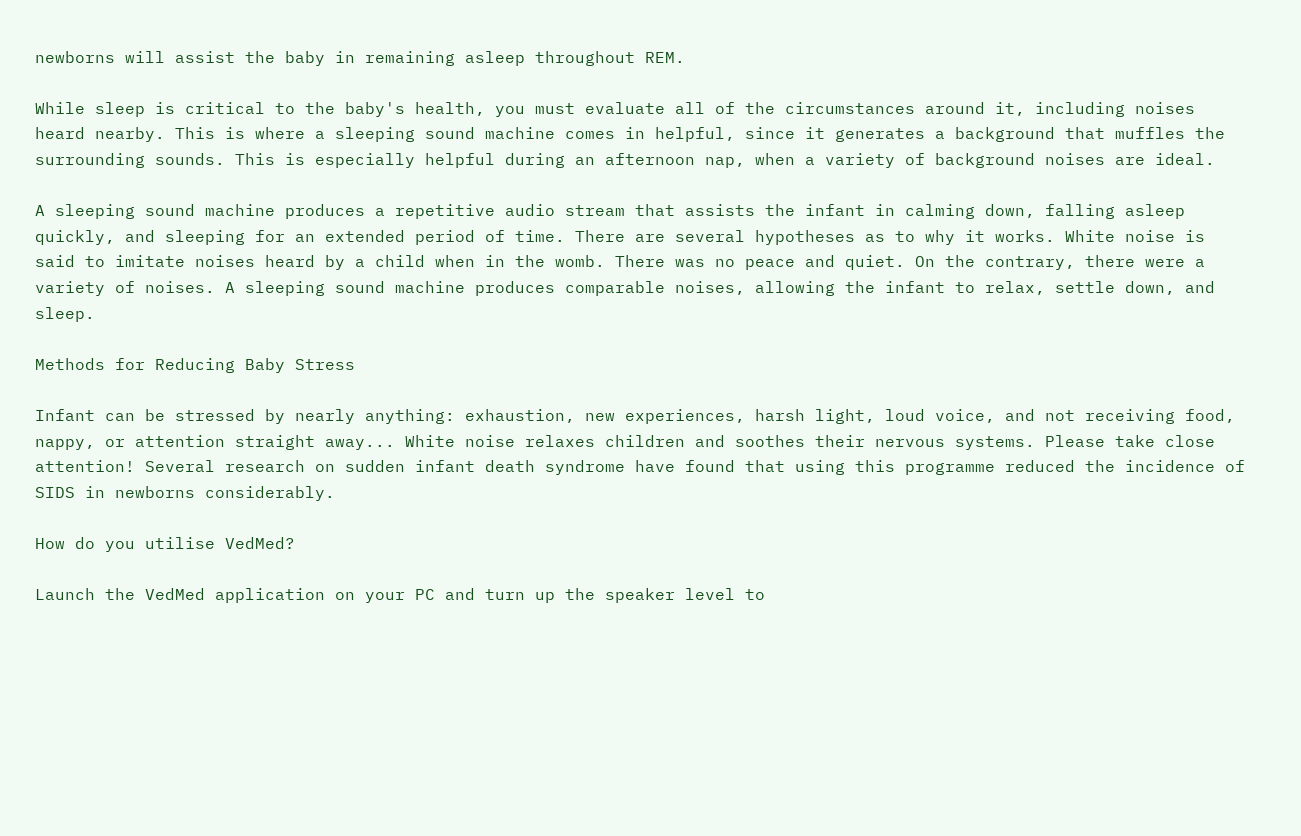newborns will assist the baby in remaining asleep throughout REM.

While sleep is critical to the baby's health, you must evaluate all of the circumstances around it, including noises heard nearby. This is where a sleeping sound machine comes in helpful, since it generates a background that muffles the surrounding sounds. This is especially helpful during an afternoon nap, when a variety of background noises are ideal.

A sleeping sound machine produces a repetitive audio stream that assists the infant in calming down, falling asleep quickly, and sleeping for an extended period of time. There are several hypotheses as to why it works. White noise is said to imitate noises heard by a child when in the womb. There was no peace and quiet. On the contrary, there were a variety of noises. A sleeping sound machine produces comparable noises, allowing the infant to relax, settle down, and sleep.

Methods for Reducing Baby Stress

Infant can be stressed by nearly anything: exhaustion, new experiences, harsh light, loud voice, and not receiving food, nappy, or attention straight away... White noise relaxes children and soothes their nervous systems. Please take close attention! Several research on sudden infant death syndrome have found that using this programme reduced the incidence of SIDS in newborns considerably.

How do you utilise VedMed?

Launch the VedMed application on your PC and turn up the speaker level to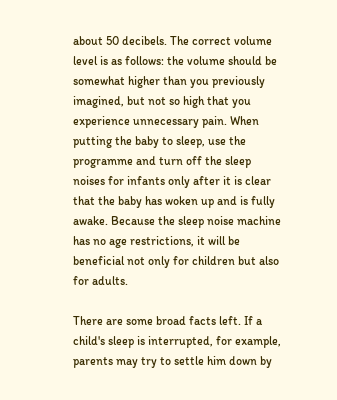about 50 decibels. The correct volume level is as follows: the volume should be somewhat higher than you previously imagined, but not so high that you experience unnecessary pain. When putting the baby to sleep, use the programme and turn off the sleep noises for infants only after it is clear that the baby has woken up and is fully awake. Because the sleep noise machine has no age restrictions, it will be beneficial not only for children but also for adults.

There are some broad facts left. If a child's sleep is interrupted, for example, parents may try to settle him down by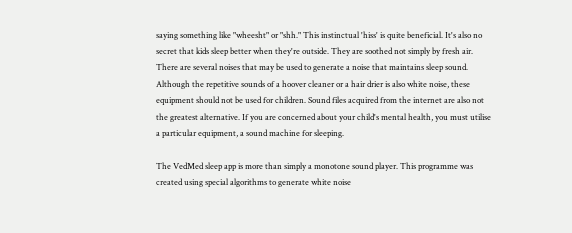saying something like "wheesht" or "shh." This instinctual 'hiss' is quite beneficial. It's also no secret that kids sleep better when they're outside. They are soothed not simply by fresh air. There are several noises that may be used to generate a noise that maintains sleep sound. Although the repetitive sounds of a hoover cleaner or a hair drier is also white noise, these equipment should not be used for children. Sound files acquired from the internet are also not the greatest alternative. If you are concerned about your child's mental health, you must utilise a particular equipment, a sound machine for sleeping.

The VedMed sleep app is more than simply a monotone sound player. This programme was created using special algorithms to generate white noise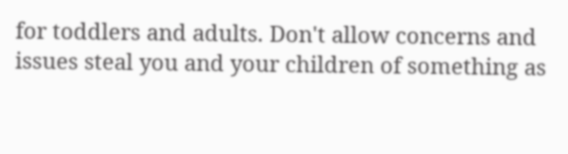for toddlers and adults. Don't allow concerns and issues steal you and your children of something as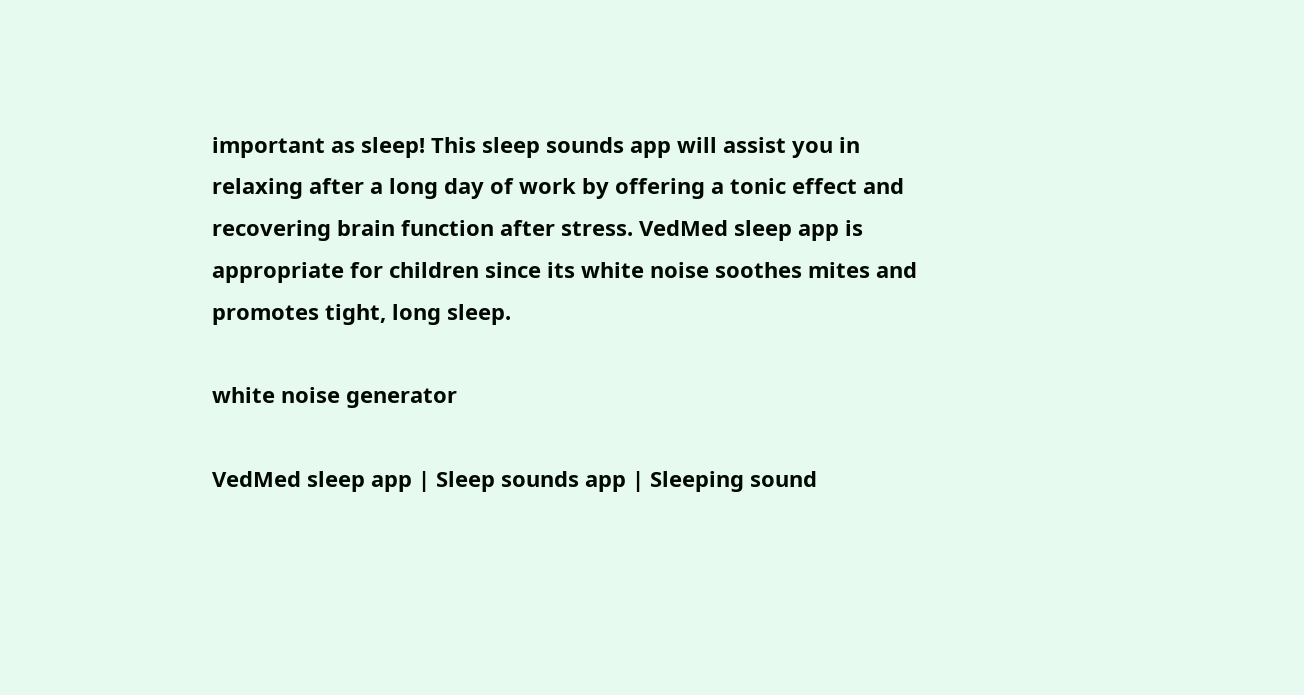important as sleep! This sleep sounds app will assist you in relaxing after a long day of work by offering a tonic effect and recovering brain function after stress. VedMed sleep app is appropriate for children since its white noise soothes mites and promotes tight, long sleep.

white noise generator

VedMed sleep app | Sleep sounds app | Sleeping sound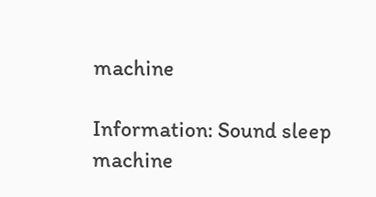machine

Information: Sound sleep machine